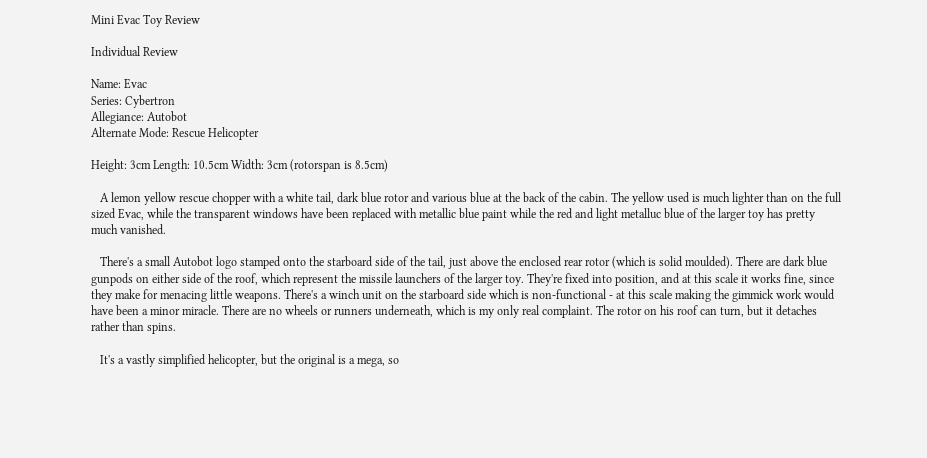Mini Evac Toy Review

Individual Review

Name: Evac
Series: Cybertron
Allegiance: Autobot
Alternate Mode: Rescue Helicopter

Height: 3cm Length: 10.5cm Width: 3cm (rotorspan is 8.5cm)

   A lemon yellow rescue chopper with a white tail, dark blue rotor and various blue at the back of the cabin. The yellow used is much lighter than on the full sized Evac, while the transparent windows have been replaced with metallic blue paint while the red and light metalluc blue of the larger toy has pretty much vanished.

   There's a small Autobot logo stamped onto the starboard side of the tail, just above the enclosed rear rotor (which is solid moulded). There are dark blue gunpods on either side of the roof, which represent the missile launchers of the larger toy. They're fixed into position, and at this scale it works fine, since they make for menacing little weapons. There's a winch unit on the starboard side which is non-functional - at this scale making the gimmick work would have been a minor miracle. There are no wheels or runners underneath, which is my only real complaint. The rotor on his roof can turn, but it detaches rather than spins.

   It's a vastly simplified helicopter, but the original is a mega, so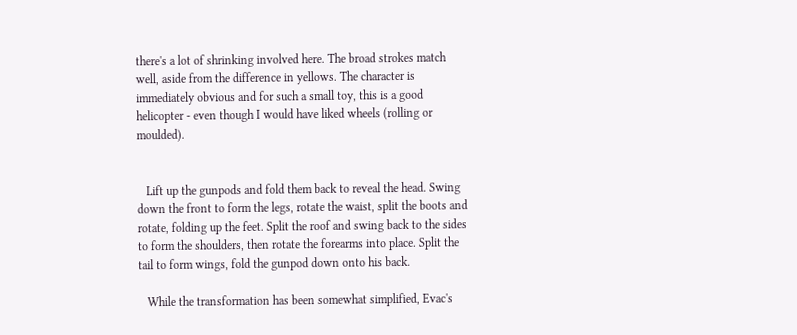there's a lot of shrinking involved here. The broad strokes match well, aside from the difference in yellows. The character is immediately obvious and for such a small toy, this is a good helicopter - even though I would have liked wheels (rolling or moulded).


   Lift up the gunpods and fold them back to reveal the head. Swing down the front to form the legs, rotate the waist, split the boots and rotate, folding up the feet. Split the roof and swing back to the sides to form the shoulders, then rotate the forearms into place. Split the tail to form wings, fold the gunpod down onto his back.

   While the transformation has been somewhat simplified, Evac's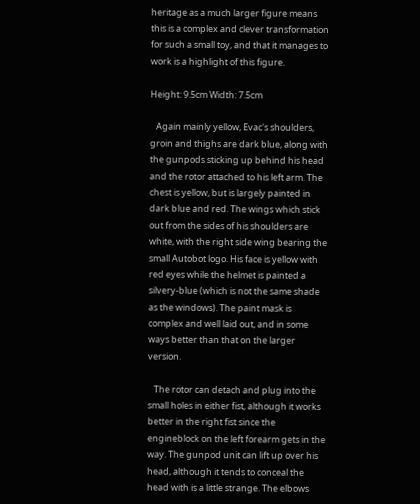heritage as a much larger figure means this is a complex and clever transformation for such a small toy, and that it manages to work is a highlight of this figure.

Height: 9.5cm Width: 7.5cm

   Again mainly yellow, Evac's shoulders, groin and thighs are dark blue, along with the gunpods sticking up behind his head and the rotor attached to his left arm. The chest is yellow, but is largely painted in dark blue and red. The wings which stick out from the sides of his shoulders are white, with the right side wing bearing the small Autobot logo. His face is yellow with red eyes while the helmet is painted a silvery-blue (which is not the same shade as the windows). The paint mask is complex and well laid out, and in some ways better than that on the larger version.

   The rotor can detach and plug into the small holes in either fist, although it works better in the right fist since the engineblock on the left forearm gets in the way. The gunpod unit can lift up over his head, although it tends to conceal the head with is a little strange. The elbows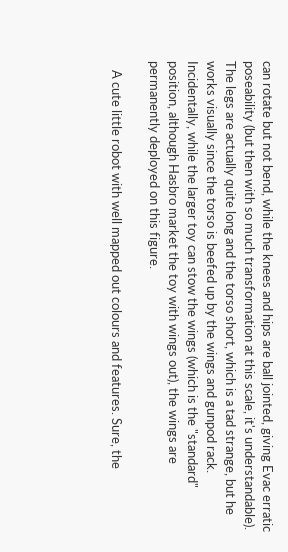can rotate but not bend, while the knees and hips are ball jointed, giving Evac erratic poseability (but then with so much transformation at this scale, it's understandable). The legs are actually quite long and the torso short, which is a tad strange, but he works visually since the torso is beefed up by the wings and gunpod rack. Incidentally, while the larger toy can stow the wings (which is the "standard" position, although Hasbro market the toy with wings out), the wings are permanently deployed on this figure.

   A cute little robot with well mapped out colours and features. Sure, the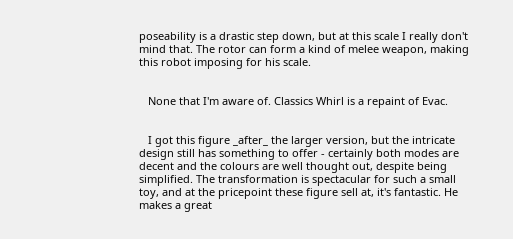poseability is a drastic step down, but at this scale I really don't mind that. The rotor can form a kind of melee weapon, making this robot imposing for his scale.


   None that I'm aware of. Classics Whirl is a repaint of Evac.


   I got this figure _after_ the larger version, but the intricate design still has something to offer - certainly both modes are decent and the colours are well thought out, despite being simplified. The transformation is spectacular for such a small toy, and at the pricepoint these figure sell at, it's fantastic. He makes a great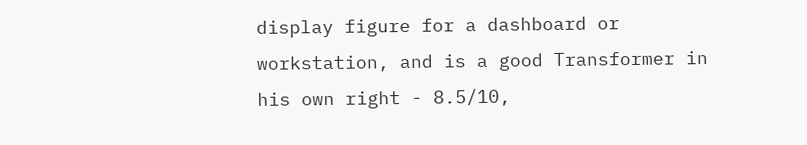display figure for a dashboard or workstation, and is a good Transformer in his own right - 8.5/10,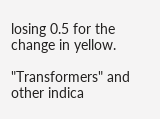losing 0.5 for the change in yellow.

"Transformers" and other indica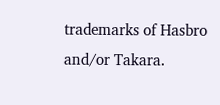trademarks of Hasbro and/or Takara.